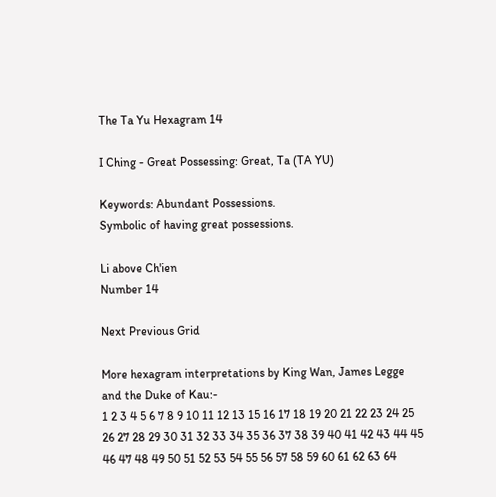The Ta Yu Hexagram 14

I Ching - Great Possessing: Great, Ta (TA YU)

Keywords: Abundant Possessions.
Symbolic of having great possessions.

Li above Ch'ien
Number 14

Next Previous Grid

More hexagram interpretations by King Wan, James Legge and the Duke of Kau:-
1 2 3 4 5 6 7 8 9 10 11 12 13 15 16 17 18 19 20 21 22 23 24 25 26 27 28 29 30 31 32 33 34 35 36 37 38 39 40 41 42 43 44 45 46 47 48 49 50 51 52 53 54 55 56 57 58 59 60 61 62 63 64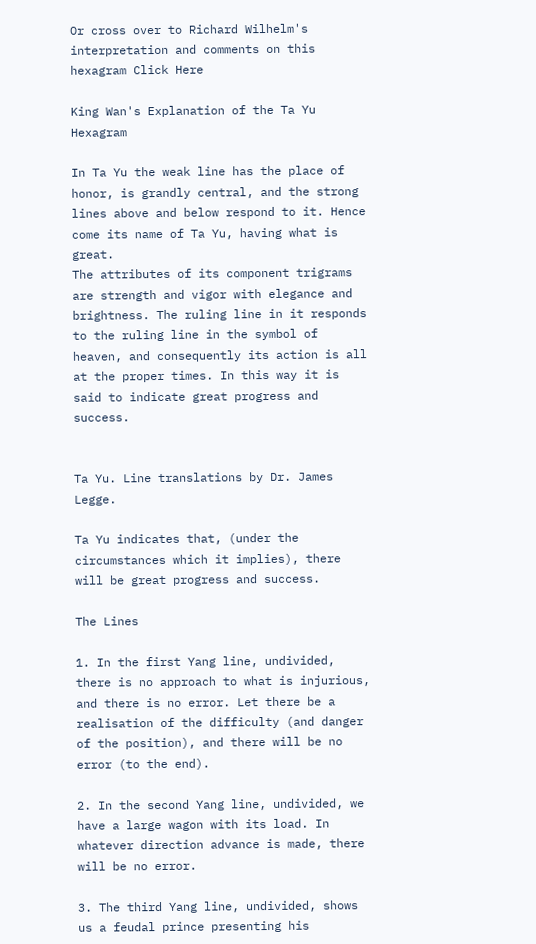Or cross over to Richard Wilhelm's interpretation and comments on this hexagram Click Here

King Wan's Explanation of the Ta Yu Hexagram

In Ta Yu the weak line has the place of honor, is grandly central, and the strong lines above and below respond to it. Hence come its name of Ta Yu, having what is great.
The attributes of its component trigrams are strength and vigor with elegance and brightness. The ruling line in it responds to the ruling line in the symbol of heaven, and consequently its action is all at the proper times. In this way it is said to indicate great progress and success.


Ta Yu. Line translations by Dr. James Legge.

Ta Yu indicates that, (under the circumstances which it implies), there will be great progress and success.

The Lines

1. In the first Yang line, undivided, there is no approach to what is injurious, and there is no error. Let there be a realisation of the difficulty (and danger of the position), and there will be no error (to the end).

2. In the second Yang line, undivided, we have a large wagon with its load. In whatever direction advance is made, there will be no error.

3. The third Yang line, undivided, shows us a feudal prince presenting his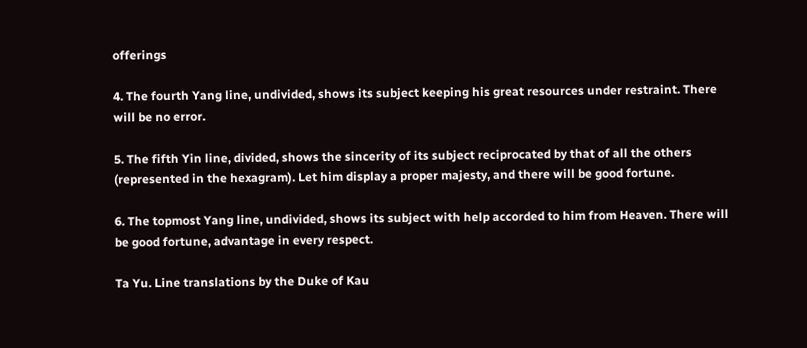offerings

4. The fourth Yang line, undivided, shows its subject keeping his great resources under restraint. There will be no error.

5. The fifth Yin line, divided, shows the sincerity of its subject reciprocated by that of all the others (represented in the hexagram). Let him display a proper majesty, and there will be good fortune.

6. The topmost Yang line, undivided, shows its subject with help accorded to him from Heaven. There will be good fortune, advantage in every respect.

Ta Yu. Line translations by the Duke of Kau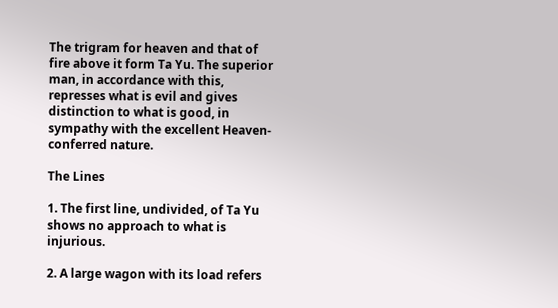The trigram for heaven and that of fire above it form Ta Yu. The superior man, in accordance with this, represses what is evil and gives distinction to what is good, in sympathy with the excellent Heaven-conferred nature.

The Lines

1. The first line, undivided, of Ta Yu shows no approach to what is injurious.

2. A large wagon with its load refers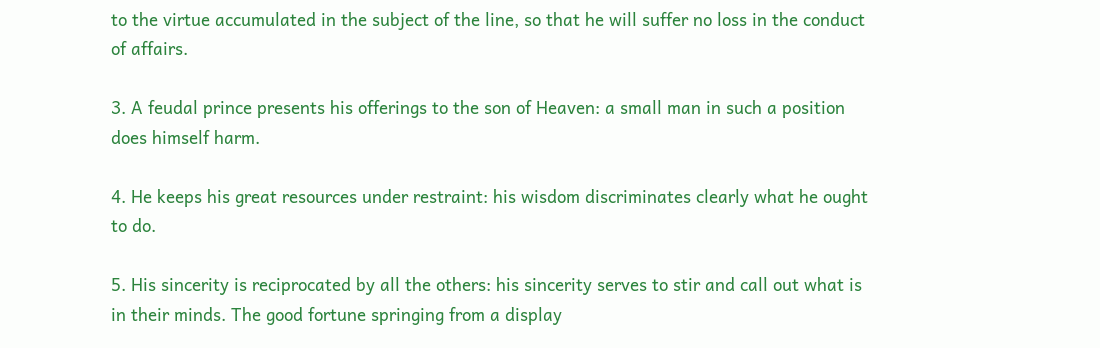to the virtue accumulated in the subject of the line, so that he will suffer no loss in the conduct of affairs.

3. A feudal prince presents his offerings to the son of Heaven: a small man in such a position does himself harm.

4. He keeps his great resources under restraint: his wisdom discriminates clearly what he ought to do.

5. His sincerity is reciprocated by all the others: his sincerity serves to stir and call out what is in their minds. The good fortune springing from a display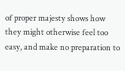of proper majesty shows how they might otherwise feel too easy, and make no preparation to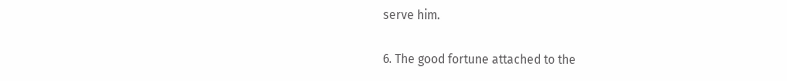serve him.

6. The good fortune attached to the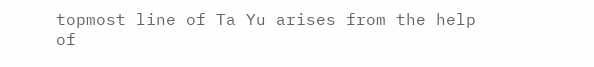topmost line of Ta Yu arises from the help of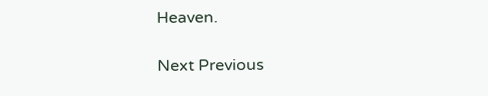Heaven.

Next Previous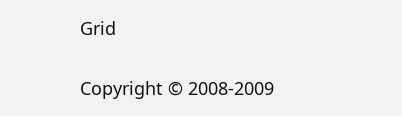Grid


Copyright © 2008-2009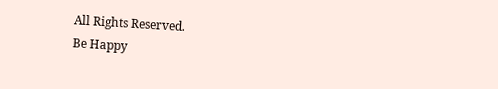All Rights Reserved.
Be Happy